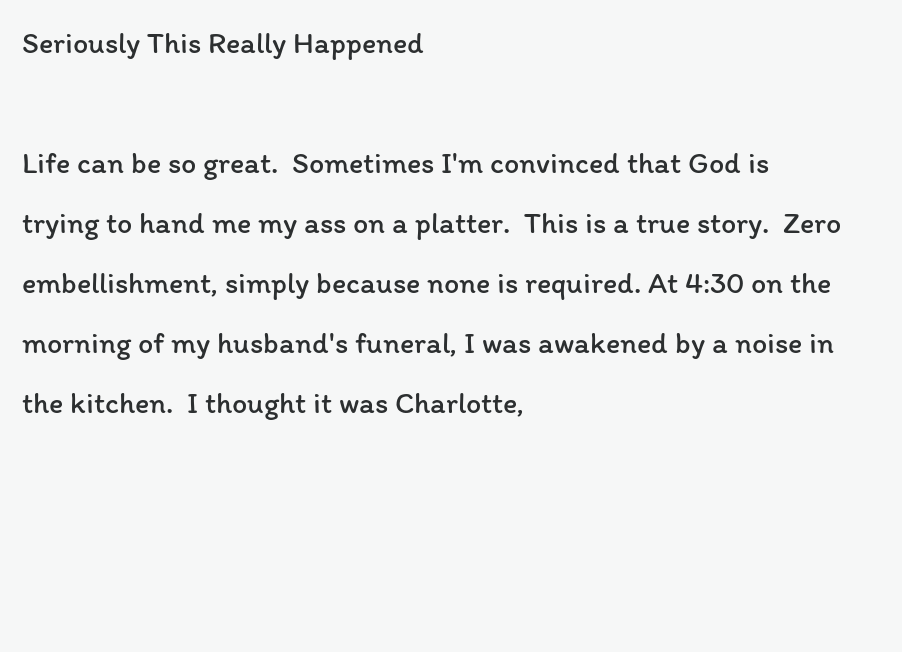Seriously This Really Happened

Life can be so great.  Sometimes I'm convinced that God is trying to hand me my ass on a platter.  This is a true story.  Zero embellishment, simply because none is required. At 4:30 on the morning of my husband's funeral, I was awakened by a noise in the kitchen.  I thought it was Charlotte,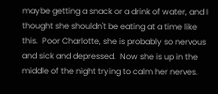maybe getting a snack or a drink of water, and I thought she shouldn't be eating at a time like this.  Poor Charlotte, she is probably so nervous and sick and depressed.  Now she is up in the middle of the night trying to calm her nerves.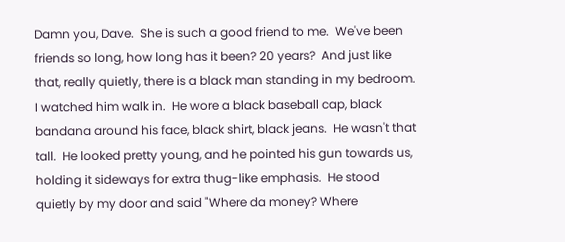Damn you, Dave.  She is such a good friend to me.  We've been friends so long, how long has it been? 20 years?  And just like that, really quietly, there is a black man standing in my bedroom.  I watched him walk in.  He wore a black baseball cap, black bandana around his face, black shirt, black jeans.  He wasn't that tall.  He looked pretty young, and he pointed his gun towards us, holding it sideways for extra thug-like emphasis.  He stood quietly by my door and said "Where da money? Where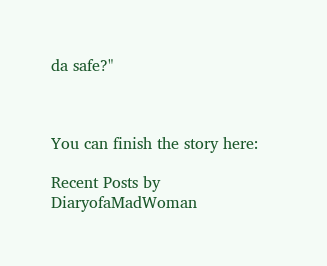da safe?"



You can finish the story here:

Recent Posts by DiaryofaMadWoman